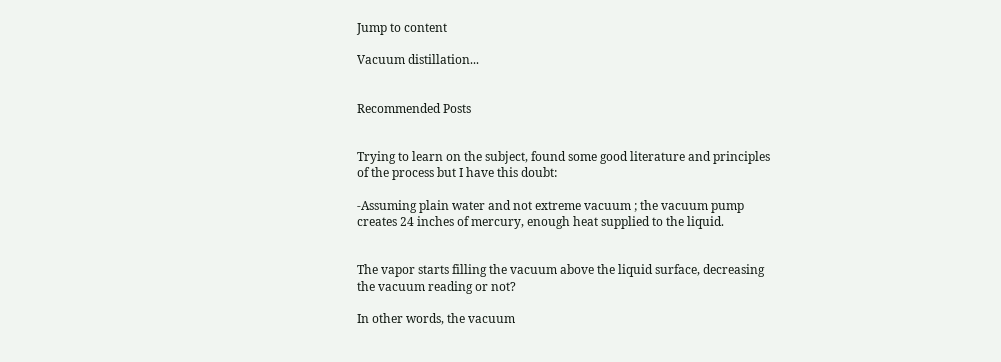Jump to content

Vacuum distillation...


Recommended Posts


Trying to learn on the subject, found some good literature and principles of the process but I have this doubt:

-Assuming plain water and not extreme vacuum ; the vacuum pump creates 24 inches of mercury, enough heat supplied to the liquid.


The vapor starts filling the vacuum above the liquid surface, decreasing the vacuum reading or not?

In other words, the vacuum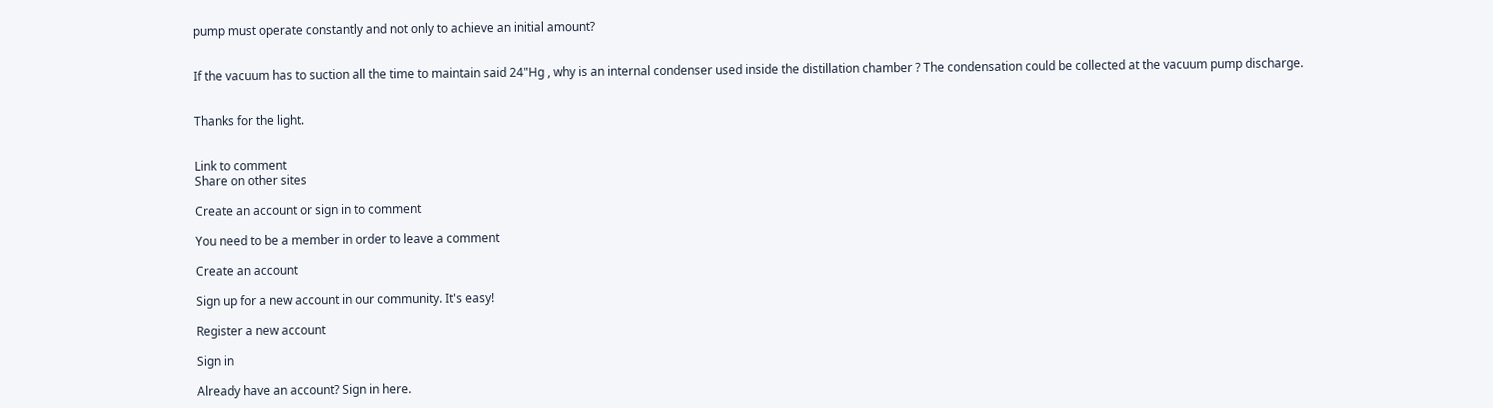pump must operate constantly and not only to achieve an initial amount?


If the vacuum has to suction all the time to maintain said 24"Hg , why is an internal condenser used inside the distillation chamber ? The condensation could be collected at the vacuum pump discharge.


Thanks for the light.


Link to comment
Share on other sites

Create an account or sign in to comment

You need to be a member in order to leave a comment

Create an account

Sign up for a new account in our community. It's easy!

Register a new account

Sign in

Already have an account? Sign in here.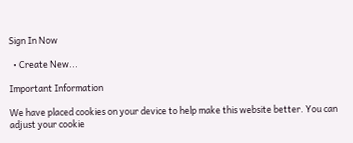Sign In Now

  • Create New...

Important Information

We have placed cookies on your device to help make this website better. You can adjust your cookie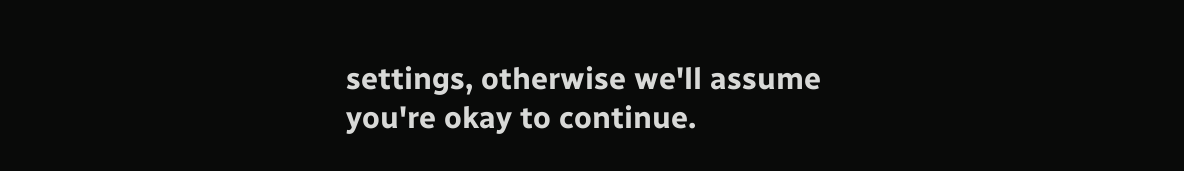settings, otherwise we'll assume you're okay to continue.